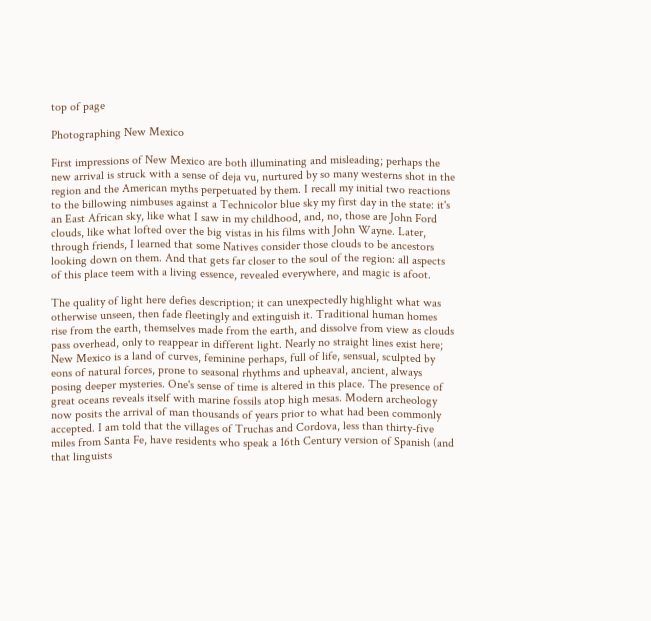top of page

Photographing New Mexico

First impressions of New Mexico are both illuminating and misleading; perhaps the new arrival is struck with a sense of deja vu, nurtured by so many westerns shot in the region and the American myths perpetuated by them. I recall my initial two reactions to the billowing nimbuses against a Technicolor blue sky my first day in the state: it's an East African sky, like what I saw in my childhood, and, no, those are John Ford clouds, like what lofted over the big vistas in his films with John Wayne. Later, through friends, I learned that some Natives consider those clouds to be ancestors looking down on them. And that gets far closer to the soul of the region: all aspects of this place teem with a living essence, revealed everywhere, and magic is afoot.

The quality of light here defies description; it can unexpectedly highlight what was otherwise unseen, then fade fleetingly and extinguish it. Traditional human homes rise from the earth, themselves made from the earth, and dissolve from view as clouds pass overhead, only to reappear in different light. Nearly no straight lines exist here; New Mexico is a land of curves, feminine perhaps, full of life, sensual, sculpted by eons of natural forces, prone to seasonal rhythms and upheaval, ancient, always posing deeper mysteries. One's sense of time is altered in this place. The presence of great oceans reveals itself with marine fossils atop high mesas. Modern archeology now posits the arrival of man thousands of years prior to what had been commonly accepted. I am told that the villages of Truchas and Cordova, less than thirty-five miles from Santa Fe, have residents who speak a 16th Century version of Spanish (and that linguists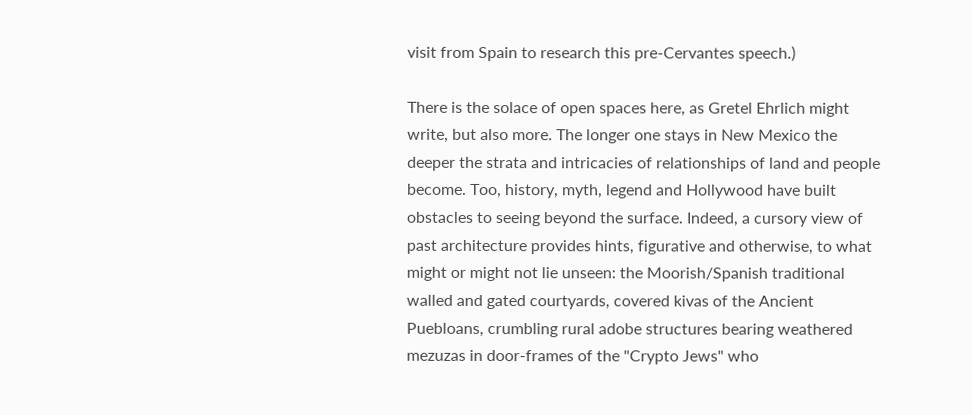visit from Spain to research this pre-Cervantes speech.)

There is the solace of open spaces here, as Gretel Ehrlich might write, but also more. The longer one stays in New Mexico the deeper the strata and intricacies of relationships of land and people become. Too, history, myth, legend and Hollywood have built obstacles to seeing beyond the surface. Indeed, a cursory view of past architecture provides hints, figurative and otherwise, to what might or might not lie unseen: the Moorish/Spanish traditional walled and gated courtyards, covered kivas of the Ancient Puebloans, crumbling rural adobe structures bearing weathered mezuzas in door-frames of the "Crypto Jews" who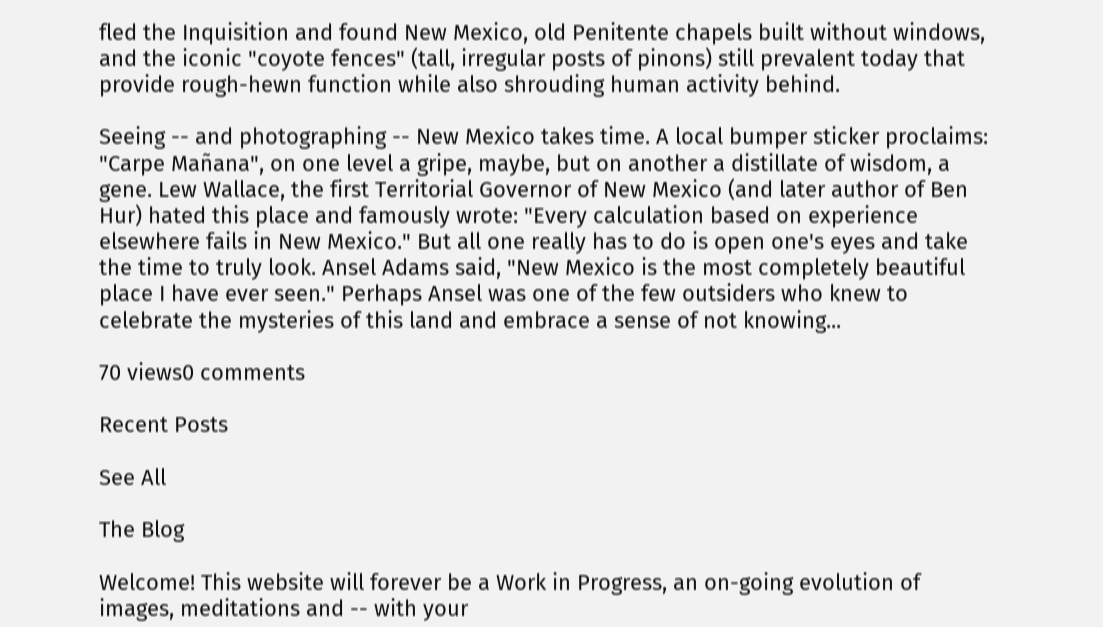fled the Inquisition and found New Mexico, old Penitente chapels built without windows, and the iconic "coyote fences" (tall, irregular posts of pinons) still prevalent today that provide rough-hewn function while also shrouding human activity behind.

Seeing -- and photographing -- New Mexico takes time. A local bumper sticker proclaims: "Carpe Mañana", on one level a gripe, maybe, but on another a distillate of wisdom, a gene. Lew Wallace, the first Territorial Governor of New Mexico (and later author of Ben Hur) hated this place and famously wrote: "Every calculation based on experience elsewhere fails in New Mexico." But all one really has to do is open one's eyes and take the time to truly look. Ansel Adams said, "New Mexico is the most completely beautiful place I have ever seen." Perhaps Ansel was one of the few outsiders who knew to celebrate the mysteries of this land and embrace a sense of not knowing...

70 views0 comments

Recent Posts

See All

The Blog

Welcome! This website will forever be a Work in Progress, an on-going evolution of images, meditations and -- with your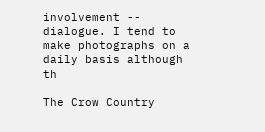involvement -- dialogue. I tend to make photographs on a daily basis although th

The Crow Country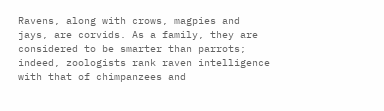Ravens, along with crows, magpies and jays, are corvids. As a family, they are considered to be smarter than parrots; indeed, zoologists rank raven intelligence with that of chimpanzees and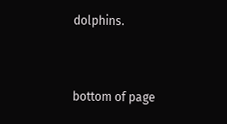dolphins.


bottom of page